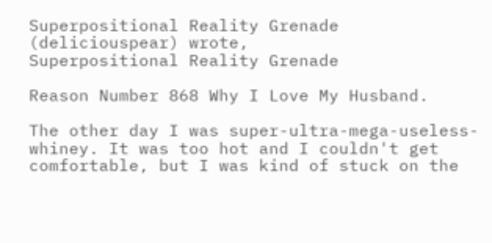Superpositional Reality Grenade (deliciouspear) wrote,
Superpositional Reality Grenade

Reason Number 868 Why I Love My Husband.

The other day I was super-ultra-mega-useless-whiney. It was too hot and I couldn't get comfortable, but I was kind of stuck on the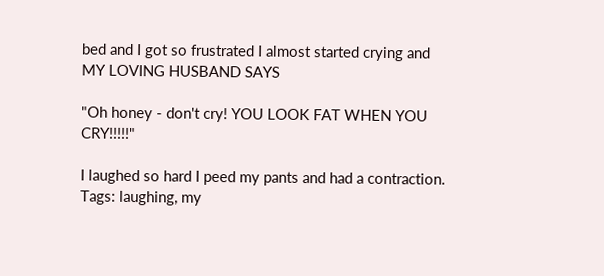bed and I got so frustrated I almost started crying and MY LOVING HUSBAND SAYS

"Oh honey - don't cry! YOU LOOK FAT WHEN YOU CRY!!!!!"

I laughed so hard I peed my pants and had a contraction.
Tags: laughing, my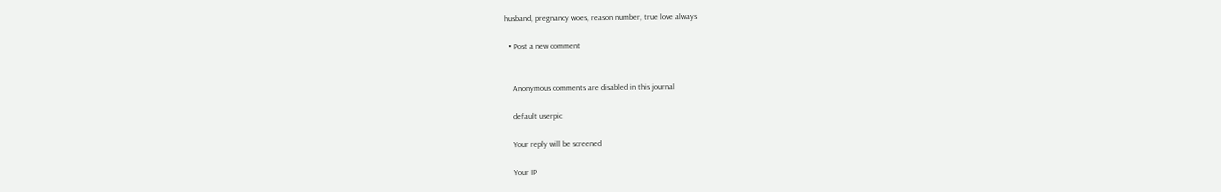husband, pregnancy woes, reason number, true love always

  • Post a new comment


    Anonymous comments are disabled in this journal

    default userpic

    Your reply will be screened

    Your IP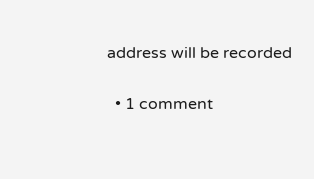address will be recorded

  • 1 comment